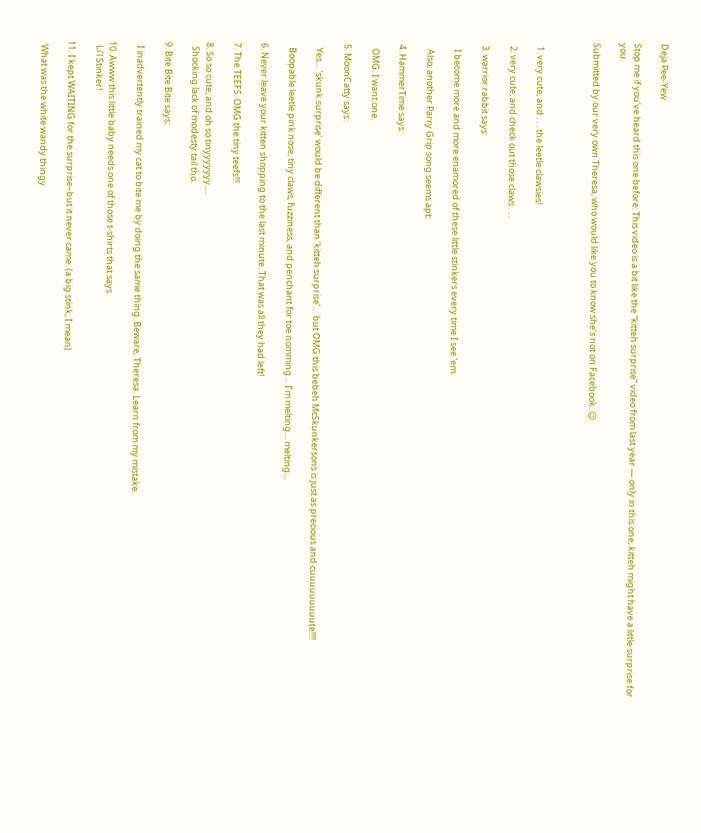Deja Pee-Yew

Stop me if you’ve heard this one before: This video is a bit like the “kitteh surprise” video from last year — only in this one, kitteh might have a little surprise for you.

Submitted by our very own Theresa, who would like you to know she’s not on Facebook. 😉



  1. very cute, and . . . the leetle clawsies!

  2. very cute, and check out those claws . . .

  3. warrior rabbit says:

    I become more and more enamored of these little stinkers every time I see ’em.

    Also, another Parry Grip song seems apt:

  4. HammerTime says:

    OMG. I want one.

  5. MoonCatty says:

    Yes… ‘skunk surprise’ would be different than ‘kitteh surprise’… but OMG this bebeh McSkunkersons is just as precious and cuuuuuuuuute!!!!

    Boopable leetle pink nose, tiny claws, fuzziness, and penchant for toe nomming… I’m melting… melting…

  6. Never leave your kitten shopping to the last minute. That was all they had left!

  7. The TEEFS. OMG the tiny teefs!!!

  8. So so cute, and oh so tinyyyyyyy….
    Shocking lack of modesty tail tho.

  9. Bite Bite Bite says:

    I inadvertently trained my cat to bite me by doing the same thing. Beware, Theresa. Learn from my mistake.

  10. Awww this little baby needs one of those t-shirts that says
    Li’l Stinker!

  11. I kept WAITING for the surprise–but it never came. (a big stink, I mean)

    What was the white wandy thingy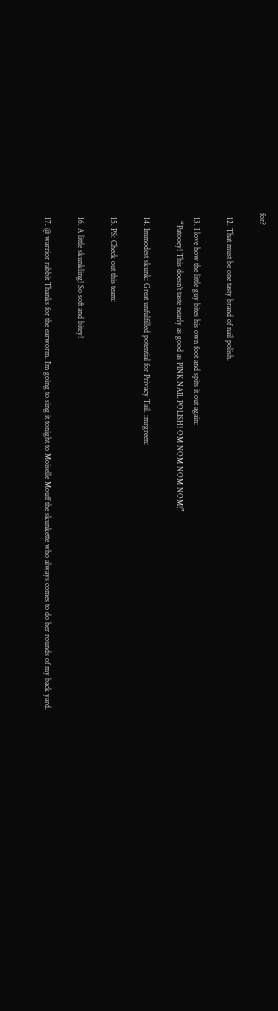for?

  12. That must be one tasty brand of nail polish.

  13. I love how the little guy bites his own foot and spits it out again:
    “Patooey! This doesn’t taste nearly as good as PINK NAIL POLISH! OM NOM NOM NOM!”

  14. Immodest skunk: Great unfulfilled potential for Privacy Tail. :mrgreen:

  15. PS: Check out this team:

  16. A little skunkling! So soft and bitey!

  17. @ warrior rabbit Thanks for the earworm. I’m going to sing it tonight to Moiselle Mouff the skunkette who always comes to do her rounds of my back yard.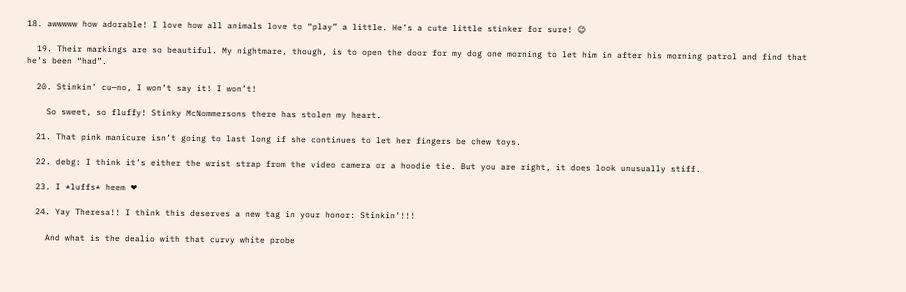18. awwwww how adorable! I love how all animals love to “play” a little. He’s a cute little stinker for sure! 😉

  19. Their markings are so beautiful. My nightmare, though, is to open the door for my dog one morning to let him in after his morning patrol and find that he’s been “had”.

  20. Stinkin’ cu—no, I won’t say it! I won’t!

    So sweet, so fluffy! Stinky McNommersons there has stolen my heart.

  21. That pink manicure isn’t going to last long if she continues to let her fingers be chew toys.

  22. debg: I think it’s either the wrist strap from the video camera or a hoodie tie. But you are right, it does look unusually stiff.

  23. I *luffs* heem ❤

  24. Yay Theresa!! I think this deserves a new tag in your honor: Stinkin’!!!

    And what is the dealio with that curvy white probe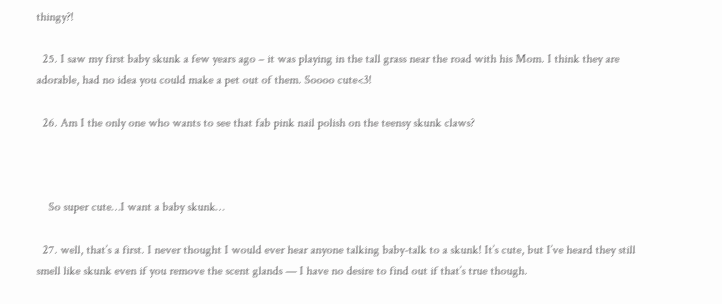thingy?!

  25. I saw my first baby skunk a few years ago – it was playing in the tall grass near the road with his Mom. I think they are adorable, had no idea you could make a pet out of them. Soooo cute<3!

  26. Am I the only one who wants to see that fab pink nail polish on the teensy skunk claws?



    So super cute…I want a baby skunk…

  27. well, that’s a first. I never thought I would ever hear anyone talking baby-talk to a skunk! It’s cute, but I’ve heard they still smell like skunk even if you remove the scent glands — I have no desire to find out if that’s true though.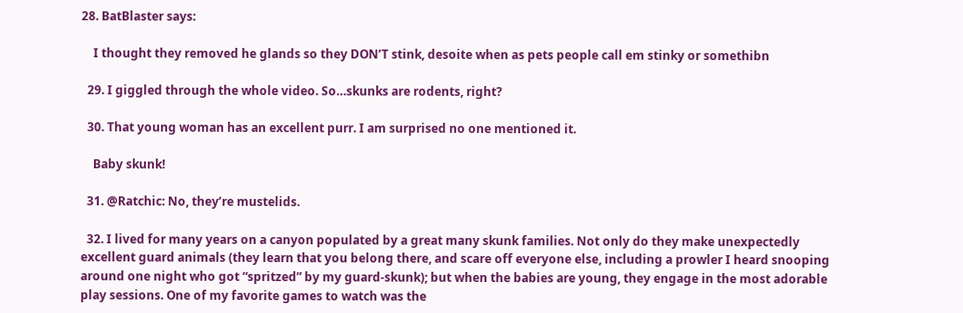28. BatBlaster says:

    I thought they removed he glands so they DON’T stink, desoite when as pets people call em stinky or somethibn

  29. I giggled through the whole video. So…skunks are rodents, right?

  30. That young woman has an excellent purr. I am surprised no one mentioned it.

    Baby skunk!

  31. @Ratchic: No, they’re mustelids.

  32. I lived for many years on a canyon populated by a great many skunk families. Not only do they make unexpectedly excellent guard animals (they learn that you belong there, and scare off everyone else, including a prowler I heard snooping around one night who got “spritzed” by my guard-skunk); but when the babies are young, they engage in the most adorable play sessions. One of my favorite games to watch was the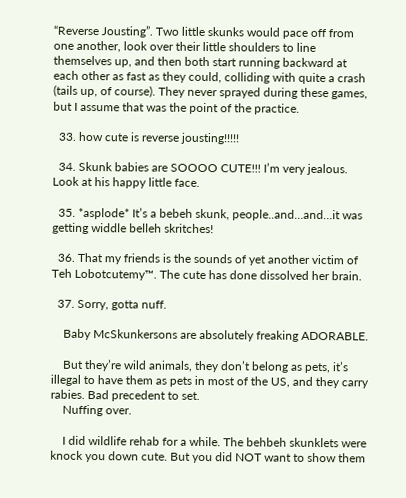“Reverse Jousting”. Two little skunks would pace off from one another, look over their little shoulders to line themselves up, and then both start running backward at each other as fast as they could, colliding with quite a crash (tails up, of course). They never sprayed during these games, but I assume that was the point of the practice.

  33. how cute is reverse jousting!!!!!

  34. Skunk babies are SOOOO CUTE!!! I’m very jealous. Look at his happy little face.

  35. *asplode* It’s a bebeh skunk, people..and…and…it was getting widdle belleh skritches!

  36. That my friends is the sounds of yet another victim of Teh Lobotcutemy™. The cute has done dissolved her brain.

  37. Sorry, gotta nuff.

    Baby McSkunkersons are absolutely freaking ADORABLE.

    But they’re wild animals, they don’t belong as pets, it’s illegal to have them as pets in most of the US, and they carry rabies. Bad precedent to set.
    Nuffing over.

    I did wildlife rehab for a while. The behbeh skunklets were knock you down cute. But you did NOT want to show them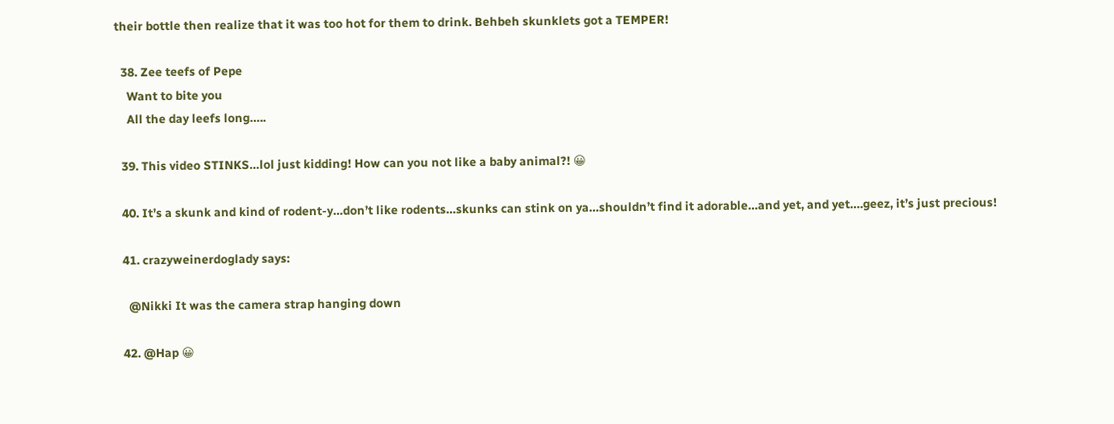their bottle then realize that it was too hot for them to drink. Behbeh skunklets got a TEMPER!

  38. Zee teefs of Pepe
    Want to bite you
    All the day leefs long…..

  39. This video STINKS…lol just kidding! How can you not like a baby animal?! 😀

  40. It’s a skunk and kind of rodent-y…don’t like rodents…skunks can stink on ya…shouldn’t find it adorable…and yet, and yet….geez, it’s just precious!

  41. crazyweinerdoglady says:

    @Nikki It was the camera strap hanging down

  42. @Hap 😀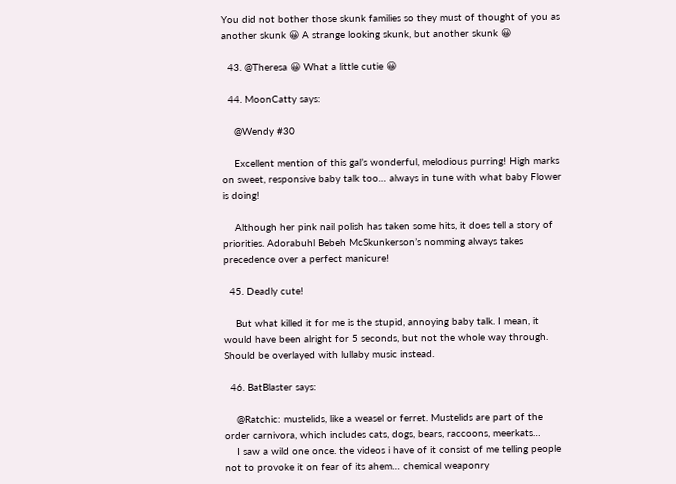You did not bother those skunk families so they must of thought of you as another skunk 😀 A strange looking skunk, but another skunk 😀

  43. @Theresa 😀 What a little cutie 😀

  44. MoonCatty says:

    @Wendy #30

    Excellent mention of this gal’s wonderful, melodious purring! High marks on sweet, responsive baby talk too… always in tune with what baby Flower is doing!

    Although her pink nail polish has taken some hits, it does tell a story of priorities. Adorabuhl Bebeh McSkunkerson’s nomming always takes precedence over a perfect manicure!

  45. Deadly cute!

    But what killed it for me is the stupid, annoying baby talk. I mean, it would have been alright for 5 seconds, but not the whole way through. Should be overlayed with lullaby music instead.

  46. BatBlaster says:

    @Ratchic: mustelids, like a weasel or ferret. Mustelids are part of the order carnivora, which includes cats, dogs, bears, raccoons, meerkats…
    I saw a wild one once. the videos i have of it consist of me telling people not to provoke it on fear of its ahem… chemical weaponry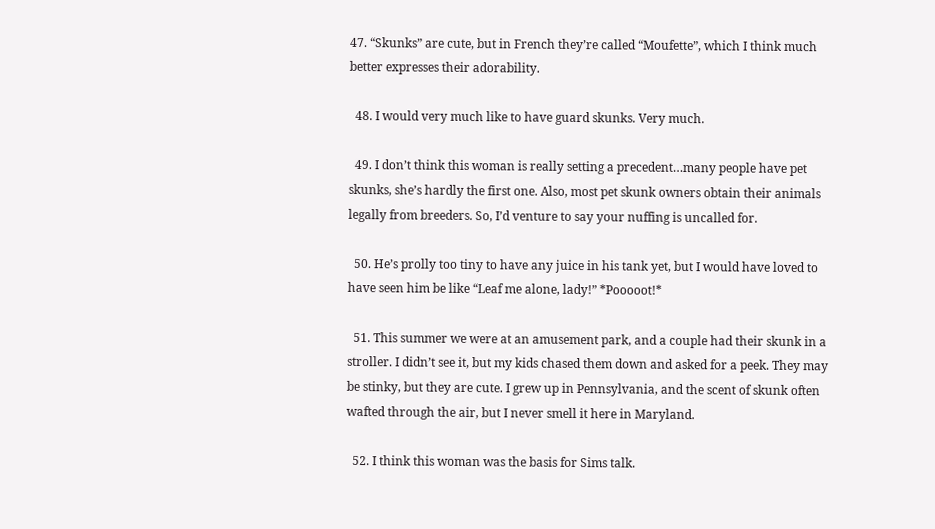47. “Skunks” are cute, but in French they’re called “Moufette”, which I think much better expresses their adorability.

  48. I would very much like to have guard skunks. Very much.

  49. I don’t think this woman is really setting a precedent…many people have pet skunks, she’s hardly the first one. Also, most pet skunk owners obtain their animals legally from breeders. So, I’d venture to say your nuffing is uncalled for.

  50. He’s prolly too tiny to have any juice in his tank yet, but I would have loved to have seen him be like “Leaf me alone, lady!” *Pooooot!*

  51. This summer we were at an amusement park, and a couple had their skunk in a stroller. I didn’t see it, but my kids chased them down and asked for a peek. They may be stinky, but they are cute. I grew up in Pennsylvania, and the scent of skunk often wafted through the air, but I never smell it here in Maryland.

  52. I think this woman was the basis for Sims talk.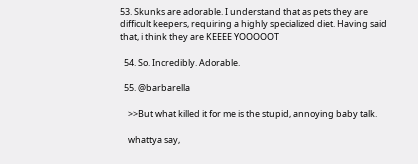53. Skunks are adorable. I understand that as pets they are difficult keepers, requiring a highly specialized diet. Having said that, i think they are KEEEE YOOOOOT

  54. So. Incredibly. Adorable.

  55. @barbarella

    >>But what killed it for me is the stupid, annoying baby talk.

    whattya say,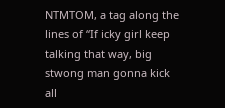NTMTOM, a tag along the lines of “If icky girl keep talking that way, big stwong man gonna kick all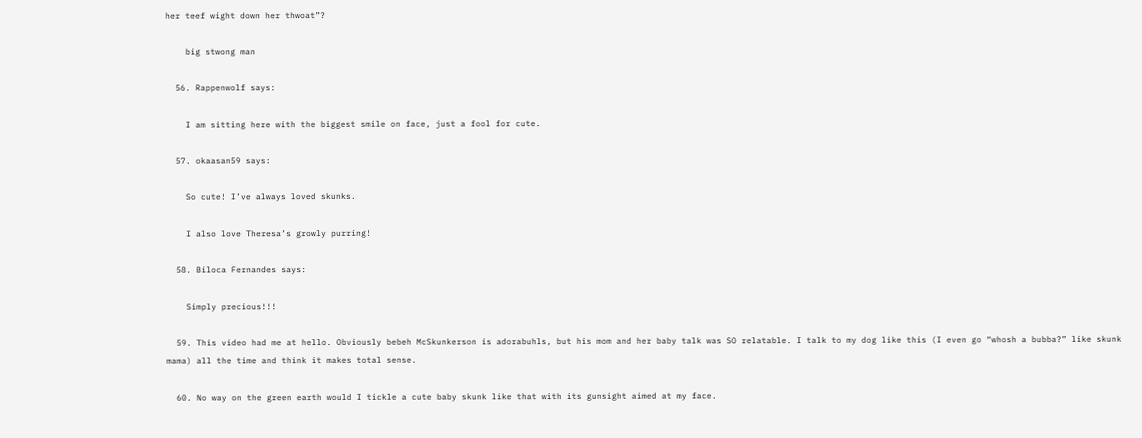her teef wight down her thwoat”?

    big stwong man

  56. Rappenwolf says:

    I am sitting here with the biggest smile on face, just a fool for cute.

  57. okaasan59 says:

    So cute! I’ve always loved skunks.

    I also love Theresa’s growly purring!

  58. Biloca Fernandes says:

    Simply precious!!!

  59. This video had me at hello. Obviously bebeh McSkunkerson is adorabuhls, but his mom and her baby talk was SO relatable. I talk to my dog like this (I even go “whosh a bubba?” like skunk mama) all the time and think it makes total sense.

  60. No way on the green earth would I tickle a cute baby skunk like that with its gunsight aimed at my face.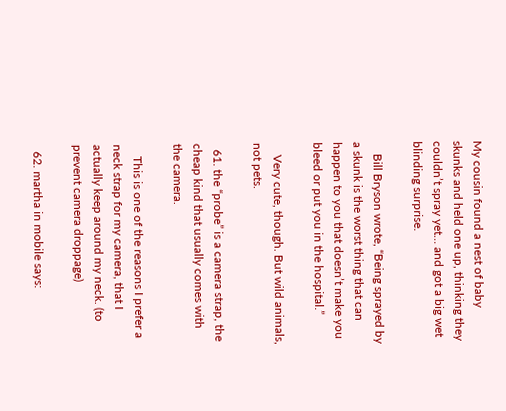My cousin found a nest of baby skunks and held one up, thinking they couldn’t spray yet… and got a big wet blinding surprise.

    Bill Bryson wrote, “Being sprayed by a skunk is the worst thing that can happen to you that doesn’t make you bleed or put you in the hospital.”

    Very cute, though. But wild animals, not pets.

  61. the “probe” is a camera strap, the cheap kind that usually comes with the camera.

    This is one of the reasons I prefer a neck strap for my camera, that I actually keep around my neck. (to prevent camera droppage)

  62. martha in mobile says: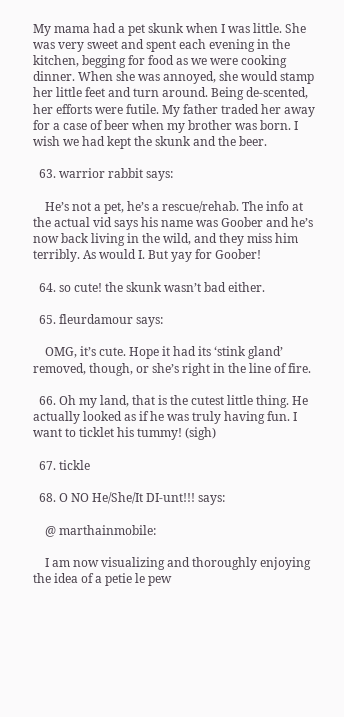My mama had a pet skunk when I was little. She was very sweet and spent each evening in the kitchen, begging for food as we were cooking dinner. When she was annoyed, she would stamp her little feet and turn around. Being de-scented, her efforts were futile. My father traded her away for a case of beer when my brother was born. I wish we had kept the skunk and the beer.

  63. warrior rabbit says:

    He’s not a pet, he’s a rescue/rehab. The info at the actual vid says his name was Goober and he’s now back living in the wild, and they miss him terribly. As would I. But yay for Goober!

  64. so cute! the skunk wasn’t bad either.

  65. fleurdamour says:

    OMG, it’s cute. Hope it had its ‘stink gland’ removed, though, or she’s right in the line of fire.

  66. Oh my land, that is the cutest little thing. He actually looked as if he was truly having fun. I want to ticklet his tummy! (sigh)

  67. tickle

  68. O NO He/She/It DI-unt!!! says:

    @ marthainmobile:

    I am now visualizing and thoroughly enjoying the idea of a petie le pew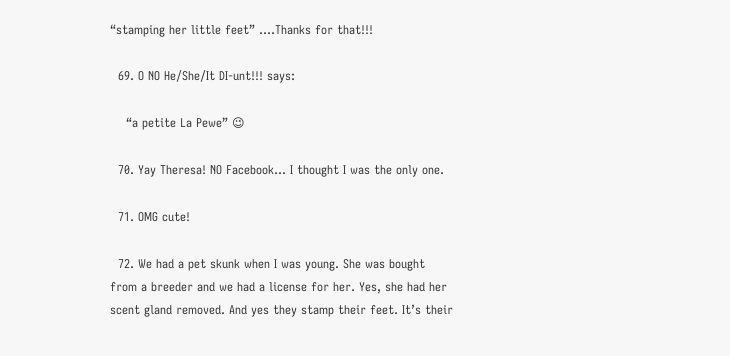“stamping her little feet” ….Thanks for that!!!

  69. O NO He/She/It DI-unt!!! says:

    “a petite La Pewe” 😉

  70. Yay Theresa! NO Facebook… I thought I was the only one.

  71. OMG cute!

  72. We had a pet skunk when I was young. She was bought from a breeder and we had a license for her. Yes, she had her scent gland removed. And yes they stamp their feet. It’s their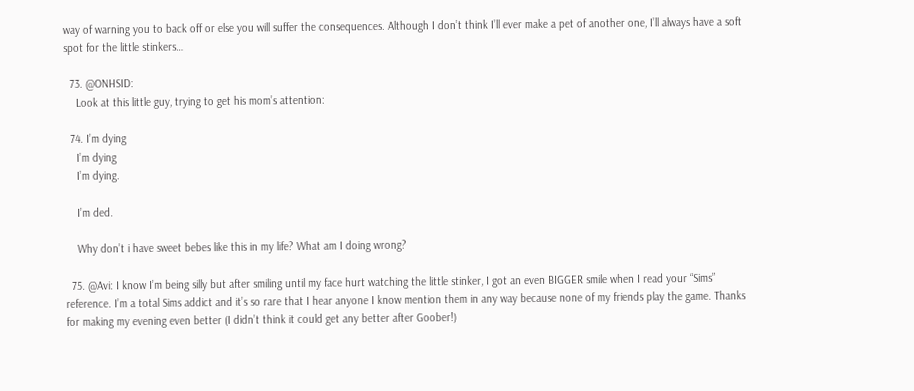way of warning you to back off or else you will suffer the consequences. Although I don’t think I’ll ever make a pet of another one, I’ll always have a soft spot for the little stinkers…

  73. @ONHSID:
    Look at this little guy, trying to get his mom’s attention:

  74. I’m dying
    I’m dying
    I’m dying.

    I’m ded.

    Why don’t i have sweet bebes like this in my life? What am I doing wrong?

  75. @Avi: I know I’m being silly but after smiling until my face hurt watching the little stinker, I got an even BIGGER smile when I read your “Sims” reference. I’m a total Sims addict and it’s so rare that I hear anyone I know mention them in any way because none of my friends play the game. Thanks for making my evening even better (I didn’t think it could get any better after Goober!)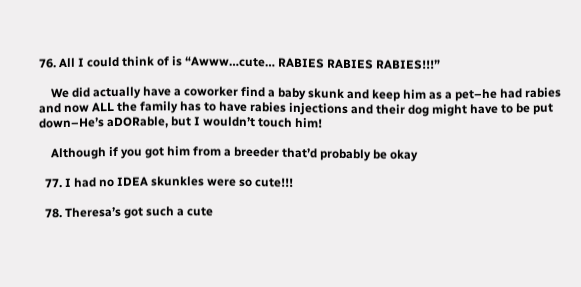76. All I could think of is “Awww…cute… RABIES RABIES RABIES!!!”

    We did actually have a coworker find a baby skunk and keep him as a pet–he had rabies and now ALL the family has to have rabies injections and their dog might have to be put down–He’s aDORable, but I wouldn’t touch him!

    Although if you got him from a breeder that’d probably be okay

  77. I had no IDEA skunkles were so cute!!!

  78. Theresa’s got such a cute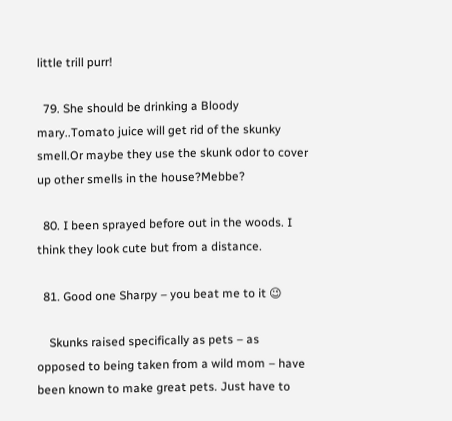little trill purr!

  79. She should be drinking a Bloody mary..Tomato juice will get rid of the skunky smell.Or maybe they use the skunk odor to cover up other smells in the house?Mebbe?

  80. I been sprayed before out in the woods. I think they look cute but from a distance.

  81. Good one Sharpy – you beat me to it 😉

    Skunks raised specifically as pets – as opposed to being taken from a wild mom – have been known to make great pets. Just have to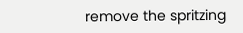remove the spritzing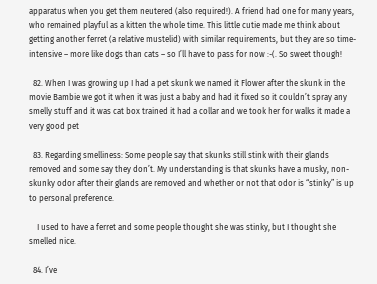apparatus when you get them neutered (also required!). A friend had one for many years, who remained playful as a kitten the whole time. This little cutie made me think about getting another ferret (a relative mustelid) with similar requirements, but they are so time-intensive – more like dogs than cats – so I’ll have to pass for now :-(. So sweet though!

  82. When I was growing up I had a pet skunk we named it Flower after the skunk in the movie Bambie we got it when it was just a baby and had it fixed so it couldn’t spray any smelly stuff and it was cat box trained it had a collar and we took her for walks it made a very good pet

  83. Regarding smelliness: Some people say that skunks still stink with their glands removed and some say they don’t. My understanding is that skunks have a musky, non-skunky odor after their glands are removed and whether or not that odor is “stinky” is up to personal preference.

    I used to have a ferret and some people thought she was stinky, but I thought she smelled nice.

  84. I’ve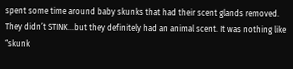spent some time around baby skunks that had their scent glands removed. They didn’t STINK…but they definitely had an animal scent. It was nothing like “skunk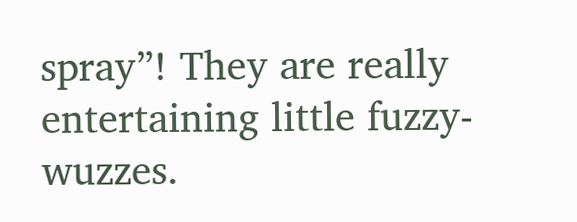spray”! They are really entertaining little fuzzy-wuzzes.